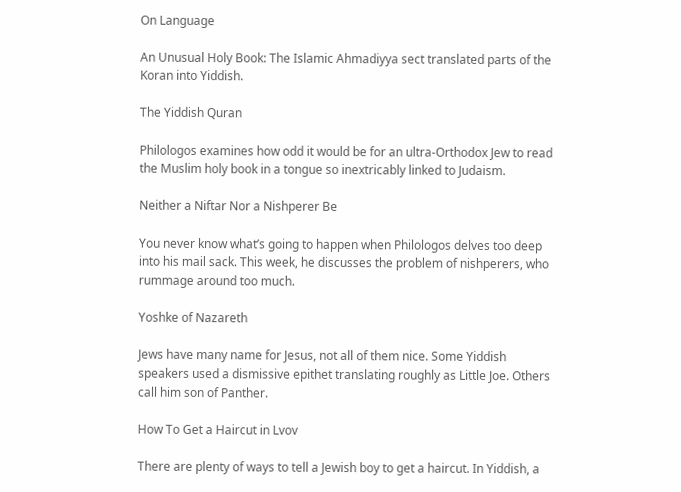On Language

An Unusual Holy Book: The Islamic Ahmadiyya sect translated parts of the Koran into Yiddish.

The Yiddish Quran

Philologos examines how odd it would be for an ultra-Orthodox Jew to read the Muslim holy book in a tongue so inextricably linked to Judaism.

Neither a Niftar Nor a Nishperer Be

You never know what’s going to happen when Philologos delves too deep into his mail sack. This week, he discusses the problem of nishperers, who rummage around too much.

Yoshke of Nazareth

Jews have many name for Jesus, not all of them nice. Some Yiddish speakers used a dismissive epithet translating roughly as Little Joe. Others call him son of Panther.

How To Get a Haircut in Lvov

There are plenty of ways to tell a Jewish boy to get a haircut. In Yiddish, a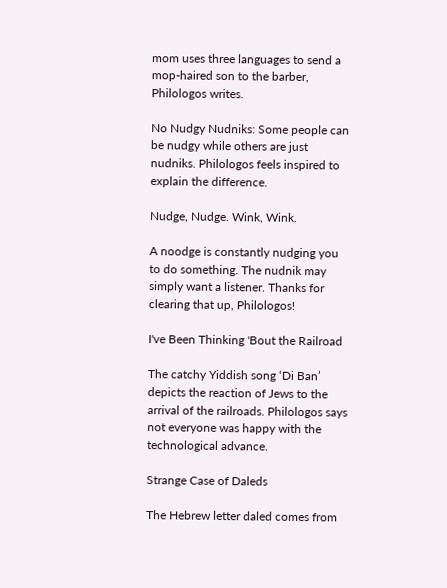mom uses three languages to send a mop-haired son to the barber, Philologos writes.

No Nudgy Nudniks: Some people can be nudgy while others are just nudniks. Philologos feels inspired to explain the difference.

Nudge, Nudge. Wink, Wink.

A noodge is constantly nudging you to do something. The nudnik may simply want a listener. Thanks for clearing that up, Philologos!

I've Been Thinking 'Bout the Railroad

The catchy Yiddish song ‘Di Ban’ depicts the reaction of Jews to the arrival of the railroads. Philologos says not everyone was happy with the technological advance.

Strange Case of Daleds

The Hebrew letter daled comes from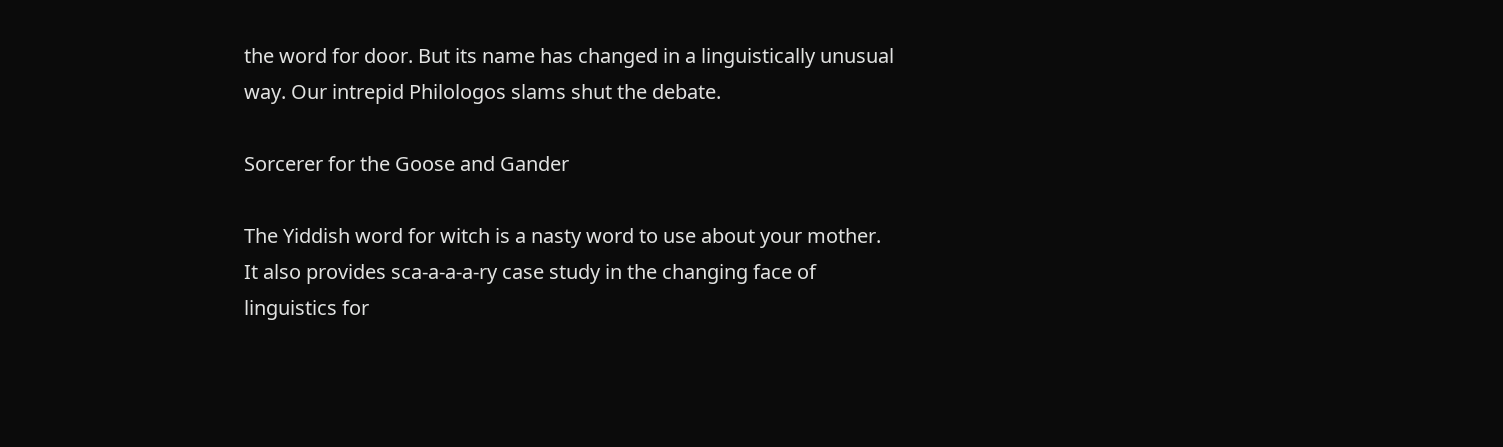the word for door. But its name has changed in a linguistically unusual way. Our intrepid Philologos slams shut the debate.

Sorcerer for the Goose and Gander

The Yiddish word for witch is a nasty word to use about your mother. It also provides sca-a-a-a-ry case study in the changing face of linguistics for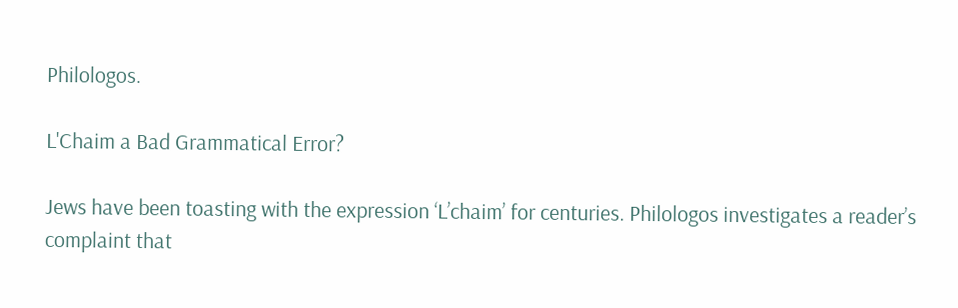Philologos.

L'Chaim a Bad Grammatical Error?

Jews have been toasting with the expression ‘L’chaim’ for centuries. Philologos investigates a reader’s complaint that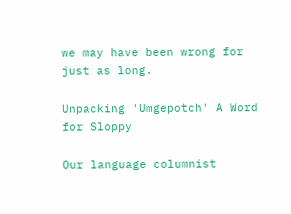we may have been wrong for just as long.

Unpacking 'Umgepotch' A Word for Sloppy

Our language columnist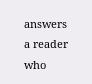answers a reader who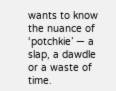wants to know the nuance of ‘potchkie’ — a slap, a dawdle or a waste of time.